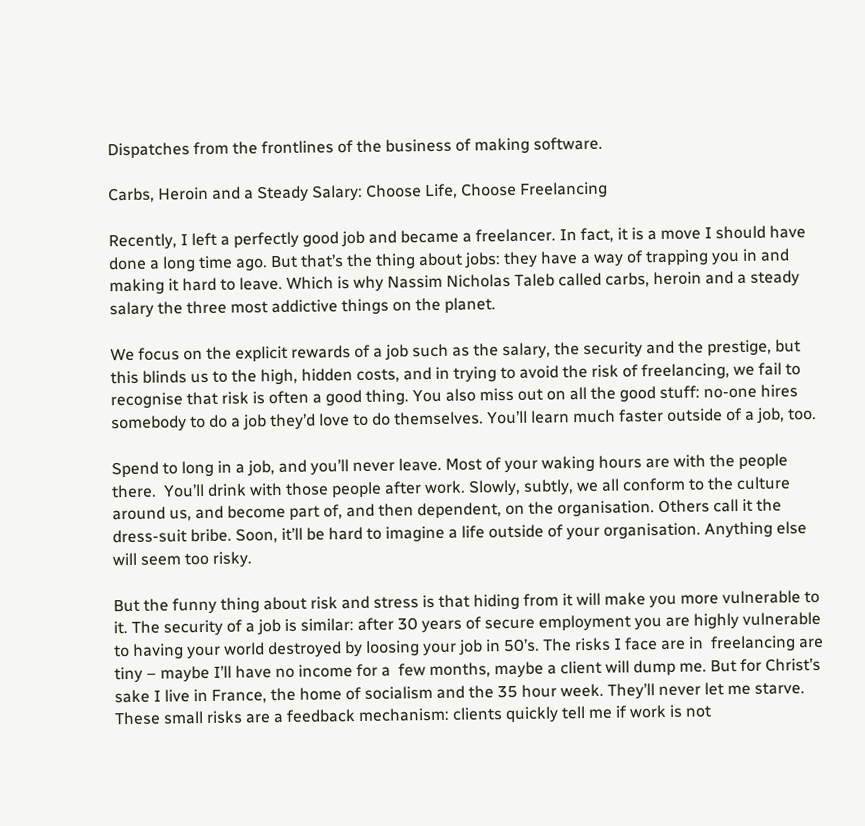Dispatches from the frontlines of the business of making software.

Carbs, Heroin and a Steady Salary: Choose Life, Choose Freelancing

Recently, I left a perfectly good job and became a freelancer. In fact, it is a move I should have done a long time ago. But that’s the thing about jobs: they have a way of trapping you in and making it hard to leave. Which is why Nassim Nicholas Taleb called carbs, heroin and a steady salary the three most addictive things on the planet.

We focus on the explicit rewards of a job such as the salary, the security and the prestige, but this blinds us to the high, hidden costs, and in trying to avoid the risk of freelancing, we fail to recognise that risk is often a good thing. You also miss out on all the good stuff: no-one hires somebody to do a job they’d love to do themselves. You’ll learn much faster outside of a job, too.

Spend to long in a job, and you’ll never leave. Most of your waking hours are with the people there.  You’ll drink with those people after work. Slowly, subtly, we all conform to the culture around us, and become part of, and then dependent, on the organisation. Others call it the dress-suit bribe. Soon, it’ll be hard to imagine a life outside of your organisation. Anything else will seem too risky.

But the funny thing about risk and stress is that hiding from it will make you more vulnerable to  it. The security of a job is similar: after 30 years of secure employment you are highly vulnerable to having your world destroyed by loosing your job in 50’s. The risks I face are in  freelancing are tiny – maybe I’ll have no income for a  few months, maybe a client will dump me. But for Christ’s sake I live in France, the home of socialism and the 35 hour week. They’ll never let me starve. These small risks are a feedback mechanism: clients quickly tell me if work is not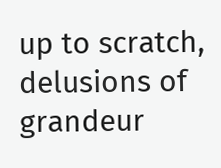up to scratch, delusions of grandeur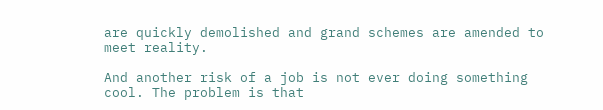are quickly demolished and grand schemes are amended to meet reality.

And another risk of a job is not ever doing something cool. The problem is that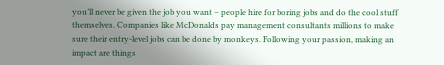you’ll never be given the job you want – people hire for boring jobs and do the cool stuff themselves. Companies like McDonalds pay management consultants millions to make sure their entry-level jobs can be done by monkeys. Following your passion, making an impact are things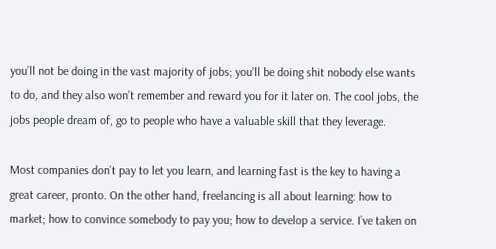you’ll not be doing in the vast majority of jobs; you’ll be doing shit nobody else wants to do, and they also won’t remember and reward you for it later on. The cool jobs, the jobs people dream of, go to people who have a valuable skill that they leverage.

Most companies don’t pay to let you learn, and learning fast is the key to having a great career, pronto. On the other hand, freelancing is all about learning: how to market; how to convince somebody to pay you; how to develop a service. I’ve taken on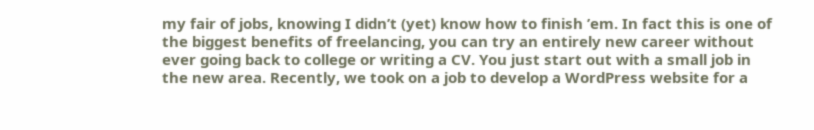my fair of jobs, knowing I didn’t (yet) know how to finish ’em. In fact this is one of the biggest benefits of freelancing, you can try an entirely new career without ever going back to college or writing a CV. You just start out with a small job in the new area. Recently, we took on a job to develop a WordPress website for a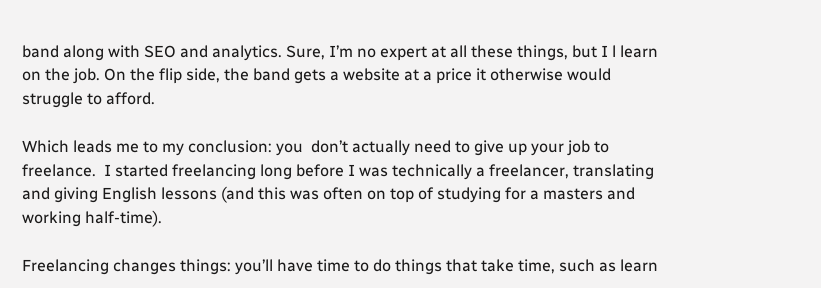band along with SEO and analytics. Sure, I’m no expert at all these things, but I l learn on the job. On the flip side, the band gets a website at a price it otherwise would struggle to afford.

Which leads me to my conclusion: you  don’t actually need to give up your job to freelance.  I started freelancing long before I was technically a freelancer, translating and giving English lessons (and this was often on top of studying for a masters and working half-time).

Freelancing changes things: you’ll have time to do things that take time, such as learn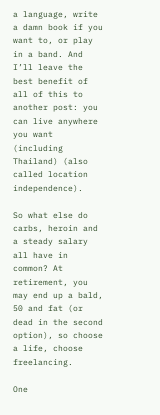a language, write a damn book if you want to, or play in a band. And I’ll leave the best benefit of all of this to another post: you can live anywhere you want (including Thailand) (also called location independence).

So what else do carbs, heroin and a steady salary all have in common? At retirement, you may end up a bald, 50 and fat (or dead in the second option), so choose a life, choose freelancing.

One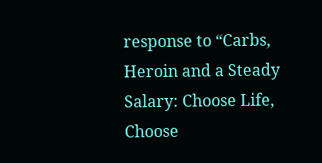response to “Carbs, Heroin and a Steady Salary: Choose Life, Choose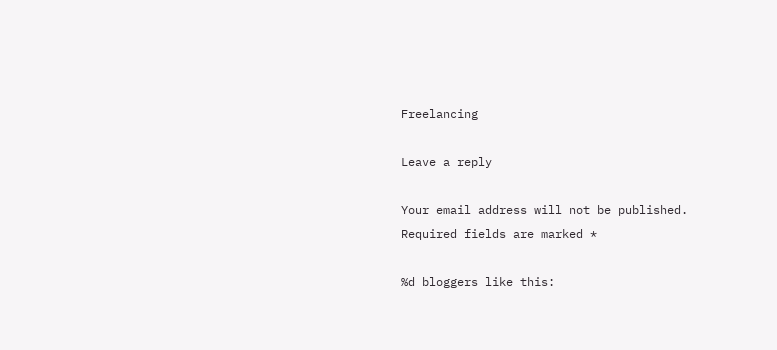Freelancing

Leave a reply

Your email address will not be published. Required fields are marked *

%d bloggers like this: